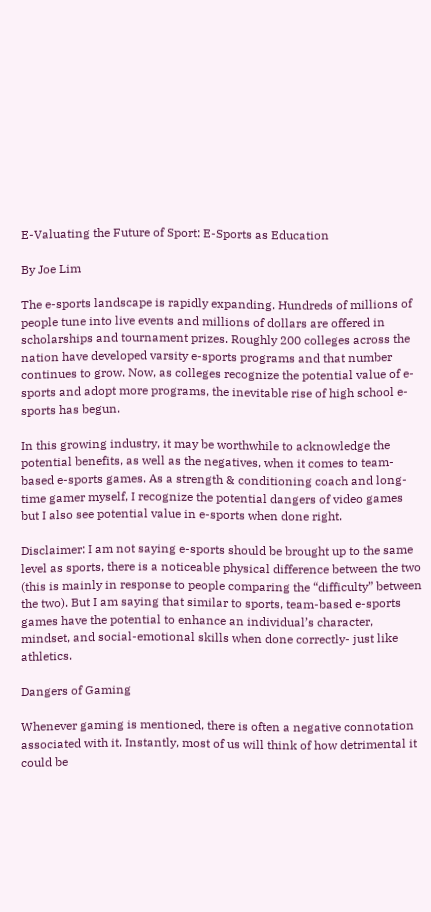E-Valuating the Future of Sport: E-Sports as Education

By Joe Lim

The e-sports landscape is rapidly expanding. Hundreds of millions of people tune into live events and millions of dollars are offered in scholarships and tournament prizes. Roughly 200 colleges across the nation have developed varsity e-sports programs and that number continues to grow. Now, as colleges recognize the potential value of e-sports and adopt more programs, the inevitable rise of high school e-sports has begun.

In this growing industry, it may be worthwhile to acknowledge the potential benefits, as well as the negatives, when it comes to team-based e-sports games. As a strength & conditioning coach and long-time gamer myself, I recognize the potential dangers of video games but I also see potential value in e-sports when done right.

Disclaimer: I am not saying e-sports should be brought up to the same level as sports, there is a noticeable physical difference between the two (this is mainly in response to people comparing the “difficulty” between the two). But I am saying that similar to sports, team-based e-sports games have the potential to enhance an individual’s character, mindset, and social-emotional skills when done correctly- just like athletics.

Dangers of Gaming

Whenever gaming is mentioned, there is often a negative connotation associated with it. Instantly, most of us will think of how detrimental it could be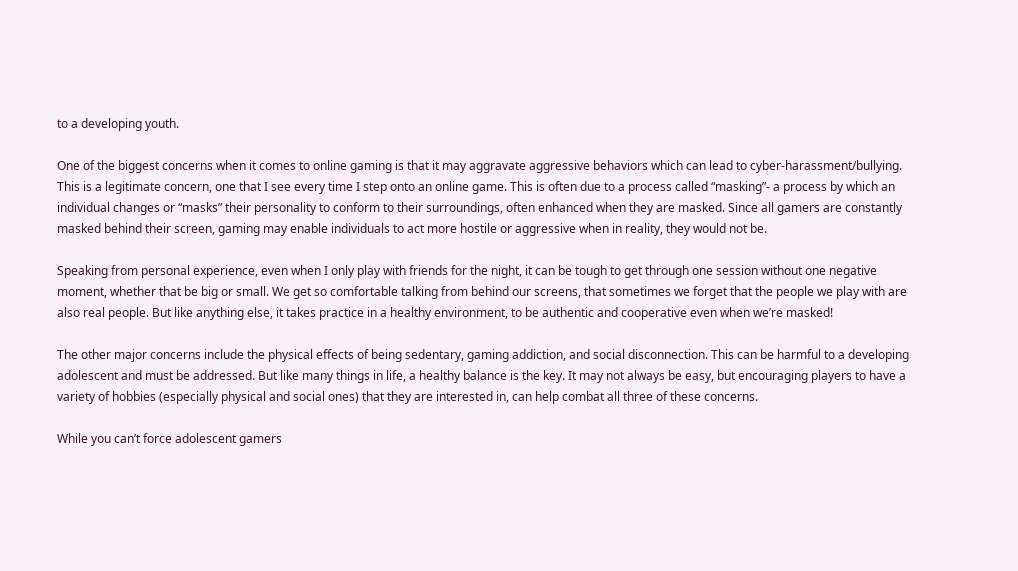to a developing youth.

One of the biggest concerns when it comes to online gaming is that it may aggravate aggressive behaviors which can lead to cyber-harassment/bullying. This is a legitimate concern, one that I see every time I step onto an online game. This is often due to a process called “masking”- a process by which an individual changes or “masks” their personality to conform to their surroundings, often enhanced when they are masked. Since all gamers are constantly masked behind their screen, gaming may enable individuals to act more hostile or aggressive when in reality, they would not be.

Speaking from personal experience, even when I only play with friends for the night, it can be tough to get through one session without one negative moment, whether that be big or small. We get so comfortable talking from behind our screens, that sometimes we forget that the people we play with are also real people. But like anything else, it takes practice in a healthy environment, to be authentic and cooperative even when we’re masked!

The other major concerns include the physical effects of being sedentary, gaming addiction, and social disconnection. This can be harmful to a developing adolescent and must be addressed. But like many things in life, a healthy balance is the key. It may not always be easy, but encouraging players to have a variety of hobbies (especially physical and social ones) that they are interested in, can help combat all three of these concerns.

While you can’t force adolescent gamers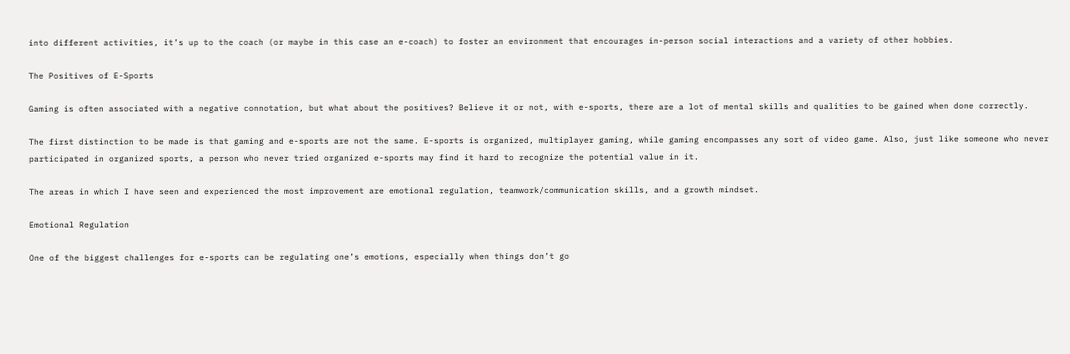into different activities, it’s up to the coach (or maybe in this case an e-coach) to foster an environment that encourages in-person social interactions and a variety of other hobbies.

The Positives of E-Sports

Gaming is often associated with a negative connotation, but what about the positives? Believe it or not, with e-sports, there are a lot of mental skills and qualities to be gained when done correctly.

The first distinction to be made is that gaming and e-sports are not the same. E-sports is organized, multiplayer gaming, while gaming encompasses any sort of video game. Also, just like someone who never participated in organized sports, a person who never tried organized e-sports may find it hard to recognize the potential value in it.

The areas in which I have seen and experienced the most improvement are emotional regulation, teamwork/communication skills, and a growth mindset.

Emotional Regulation

One of the biggest challenges for e-sports can be regulating one’s emotions, especially when things don’t go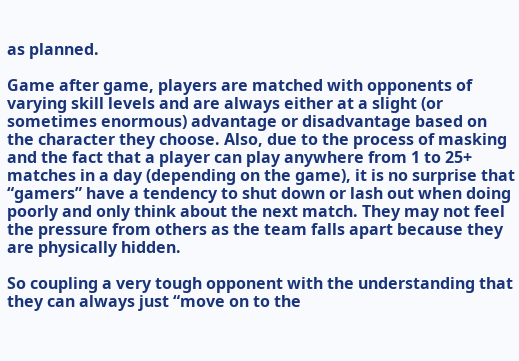as planned.

Game after game, players are matched with opponents of varying skill levels and are always either at a slight (or sometimes enormous) advantage or disadvantage based on the character they choose. Also, due to the process of masking and the fact that a player can play anywhere from 1 to 25+ matches in a day (depending on the game), it is no surprise that “gamers” have a tendency to shut down or lash out when doing poorly and only think about the next match. They may not feel the pressure from others as the team falls apart because they are physically hidden.

So coupling a very tough opponent with the understanding that they can always just “move on to the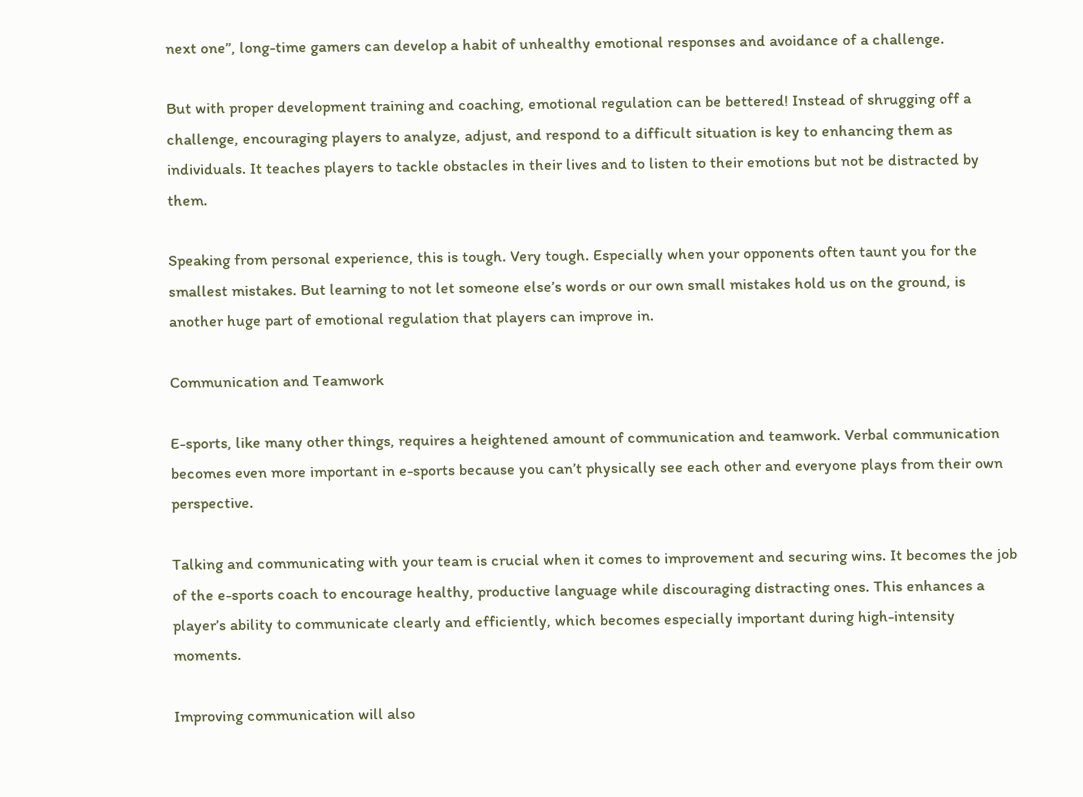next one”, long-time gamers can develop a habit of unhealthy emotional responses and avoidance of a challenge.

But with proper development training and coaching, emotional regulation can be bettered! Instead of shrugging off a challenge, encouraging players to analyze, adjust, and respond to a difficult situation is key to enhancing them as individuals. It teaches players to tackle obstacles in their lives and to listen to their emotions but not be distracted by them.

Speaking from personal experience, this is tough. Very tough. Especially when your opponents often taunt you for the smallest mistakes. But learning to not let someone else’s words or our own small mistakes hold us on the ground, is another huge part of emotional regulation that players can improve in.

Communication and Teamwork

E-sports, like many other things, requires a heightened amount of communication and teamwork. Verbal communication becomes even more important in e-sports because you can’t physically see each other and everyone plays from their own perspective.

Talking and communicating with your team is crucial when it comes to improvement and securing wins. It becomes the job of the e-sports coach to encourage healthy, productive language while discouraging distracting ones. This enhances a player’s ability to communicate clearly and efficiently, which becomes especially important during high-intensity moments.

Improving communication will also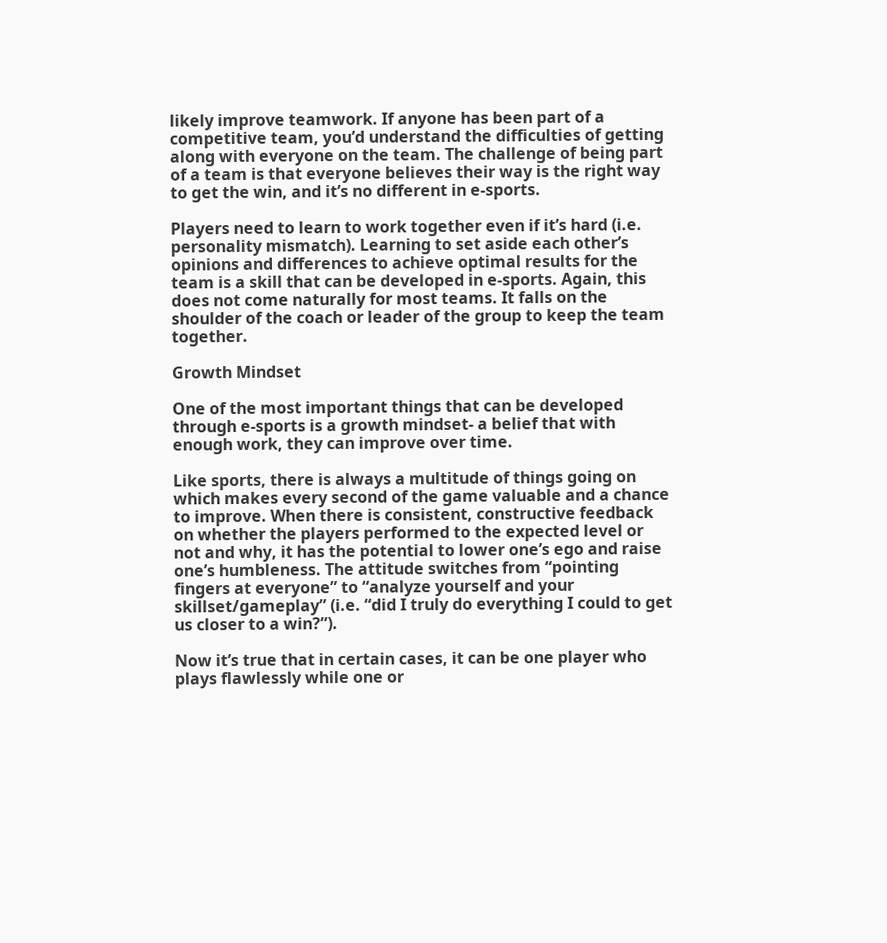likely improve teamwork. If anyone has been part of a competitive team, you’d understand the difficulties of getting along with everyone on the team. The challenge of being part of a team is that everyone believes their way is the right way to get the win, and it’s no different in e-sports.

Players need to learn to work together even if it’s hard (i.e. personality mismatch). Learning to set aside each other’s opinions and differences to achieve optimal results for the team is a skill that can be developed in e-sports. Again, this does not come naturally for most teams. It falls on the shoulder of the coach or leader of the group to keep the team together.

Growth Mindset

One of the most important things that can be developed through e-sports is a growth mindset- a belief that with enough work, they can improve over time.

Like sports, there is always a multitude of things going on which makes every second of the game valuable and a chance to improve. When there is consistent, constructive feedback on whether the players performed to the expected level or not and why, it has the potential to lower one’s ego and raise one’s humbleness. The attitude switches from “pointing fingers at everyone” to “analyze yourself and your skillset/gameplay” (i.e. “did I truly do everything I could to get us closer to a win?”).

Now it’s true that in certain cases, it can be one player who plays flawlessly while one or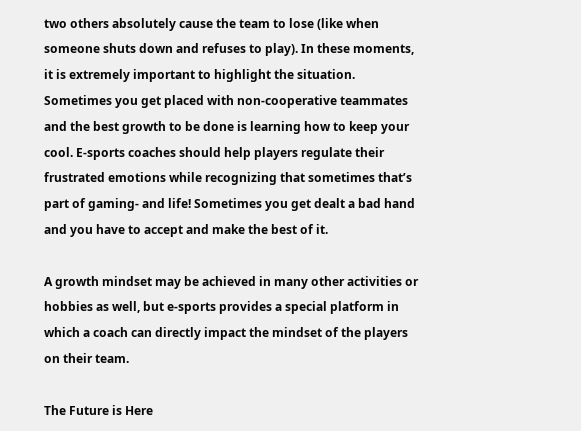two others absolutely cause the team to lose (like when someone shuts down and refuses to play). In these moments, it is extremely important to highlight the situation. Sometimes you get placed with non-cooperative teammates and the best growth to be done is learning how to keep your cool. E-sports coaches should help players regulate their frustrated emotions while recognizing that sometimes that’s part of gaming- and life! Sometimes you get dealt a bad hand and you have to accept and make the best of it.

A growth mindset may be achieved in many other activities or hobbies as well, but e-sports provides a special platform in which a coach can directly impact the mindset of the players on their team.

The Future is Here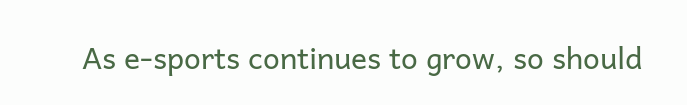As e-sports continues to grow, so should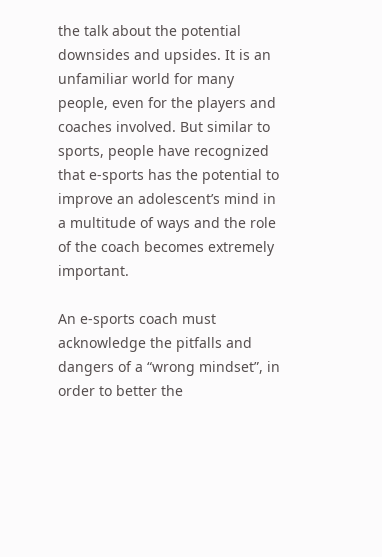the talk about the potential downsides and upsides. It is an unfamiliar world for many people, even for the players and coaches involved. But similar to sports, people have recognized that e-sports has the potential to improve an adolescent’s mind in a multitude of ways and the role of the coach becomes extremely important.

An e-sports coach must acknowledge the pitfalls and dangers of a “wrong mindset”, in order to better the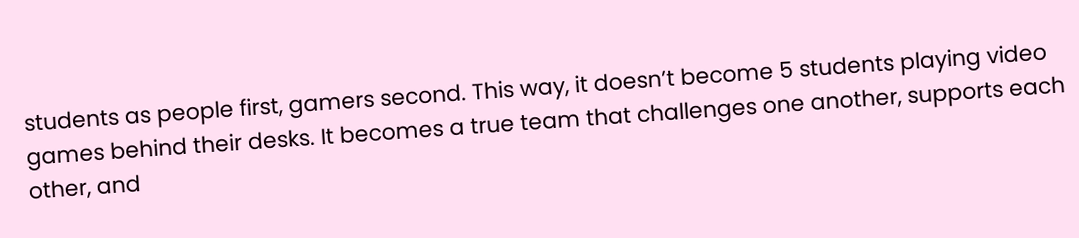students as people first, gamers second. This way, it doesn’t become 5 students playing video games behind their desks. It becomes a true team that challenges one another, supports each other, and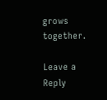grows together.

Leave a Reply